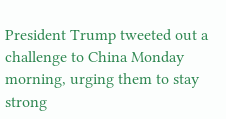President Trump tweeted out a challenge to China Monday morning, urging them to stay strong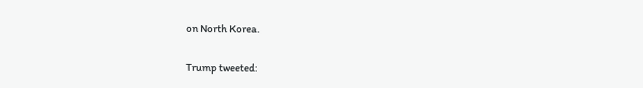on North Korea.

Trump tweeted: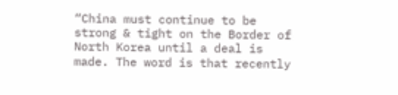“China must continue to be strong & tight on the Border of North Korea until a deal is made. The word is that recently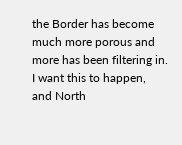the Border has become much more porous and more has been filtering in. I want this to happen, and North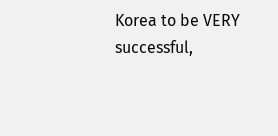Korea to be VERY successful,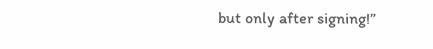but only after signing!”